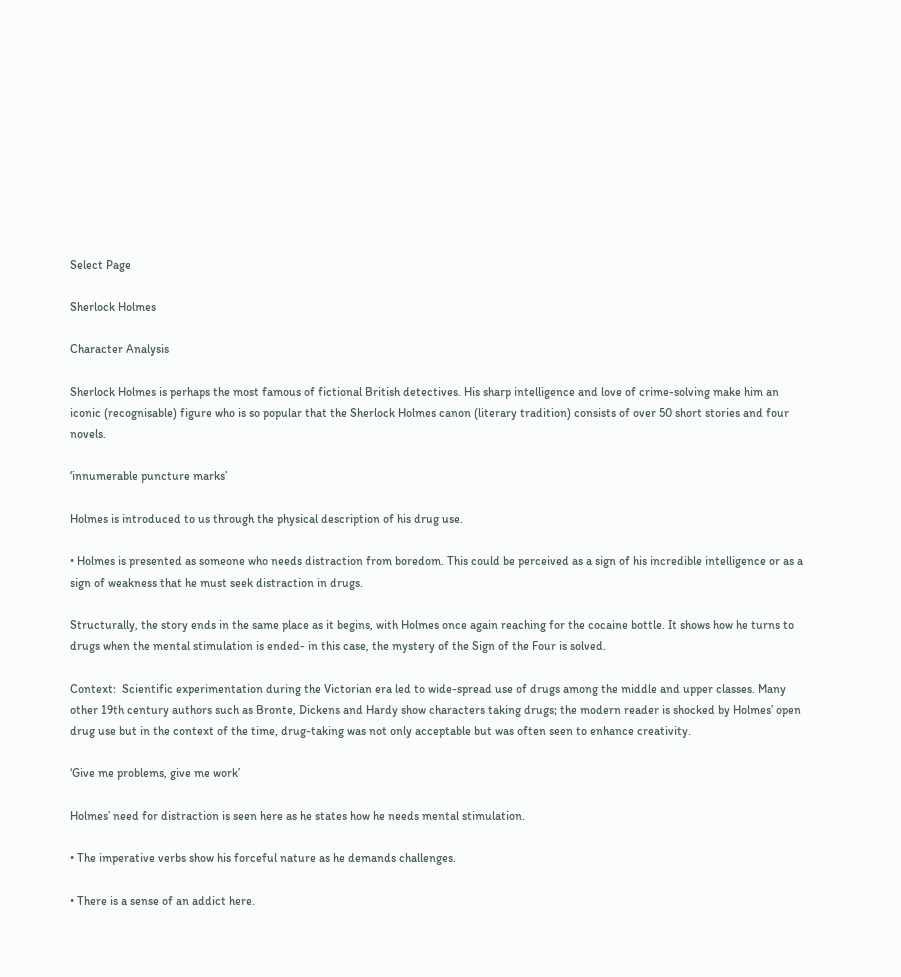Select Page

Sherlock Holmes

Character Analysis

Sherlock Holmes is perhaps the most famous of fictional British detectives. His sharp intelligence and love of crime-solving make him an iconic (recognisable) figure who is so popular that the Sherlock Holmes canon (literary tradition) consists of over 50 short stories and four novels.

‘innumerable puncture marks’

Holmes is introduced to us through the physical description of his drug use.

• Holmes is presented as someone who needs distraction from boredom. This could be perceived as a sign of his incredible intelligence or as a sign of weakness that he must seek distraction in drugs.

Structurally, the story ends in the same place as it begins, with Holmes once again reaching for the cocaine bottle. It shows how he turns to drugs when the mental stimulation is ended- in this case, the mystery of the Sign of the Four is solved.

Context:  Scientific experimentation during the Victorian era led to wide-spread use of drugs among the middle and upper classes. Many other 19th century authors such as Bronte, Dickens and Hardy show characters taking drugs; the modern reader is shocked by Holmes’ open drug use but in the context of the time, drug-taking was not only acceptable but was often seen to enhance creativity.

‘Give me problems, give me work’

Holmes’ need for distraction is seen here as he states how he needs mental stimulation.

• The imperative verbs show his forceful nature as he demands challenges.

• There is a sense of an addict here.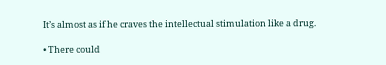It’s almost as if he craves the intellectual stimulation like a drug.

• There could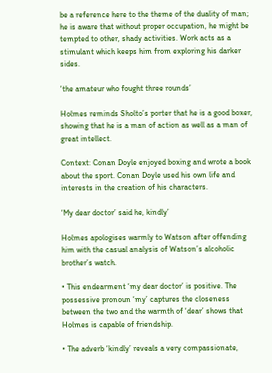be a reference here to the theme of the duality of man; he is aware that without proper occupation, he might be tempted to other, shady activities. Work acts as a stimulant which keeps him from exploring his darker sides.

‘the amateur who fought three rounds’

Holmes reminds Sholto’s porter that he is a good boxer, showing that he is a man of action as well as a man of great intellect.

Context: Conan Doyle enjoyed boxing and wrote a book about the sport. Conan Doyle used his own life and interests in the creation of his characters.

‘My dear doctor’ said he, kindly’

Holmes apologises warmly to Watson after offending him with the casual analysis of Watson’s alcoholic brother’s watch.

• This endearment ‘my dear doctor’ is positive. The possessive pronoun ‘my’ captures the closeness between the two and the warmth of ‘dear’ shows that Holmes is capable of friendship.

• The adverb ‘kindly’ reveals a very compassionate,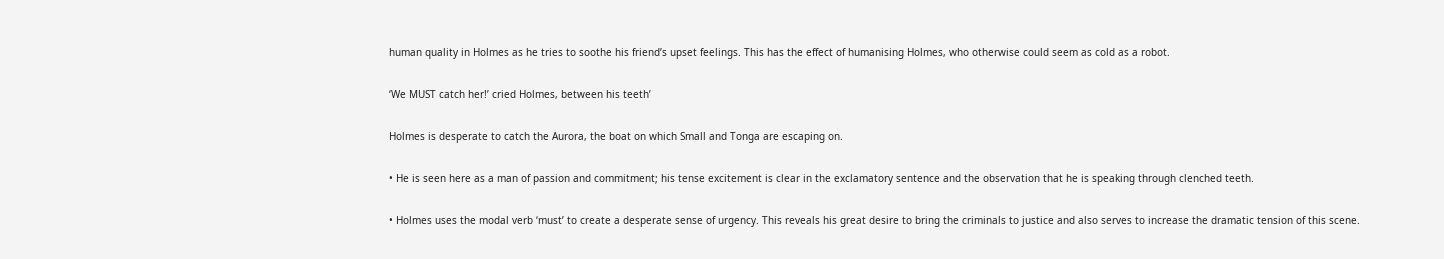human quality in Holmes as he tries to soothe his friend’s upset feelings. This has the effect of humanising Holmes, who otherwise could seem as cold as a robot.

‘We MUST catch her!’ cried Holmes, between his teeth’

Holmes is desperate to catch the Aurora, the boat on which Small and Tonga are escaping on.

• He is seen here as a man of passion and commitment; his tense excitement is clear in the exclamatory sentence and the observation that he is speaking through clenched teeth.

• Holmes uses the modal verb ‘must’ to create a desperate sense of urgency. This reveals his great desire to bring the criminals to justice and also serves to increase the dramatic tension of this scene.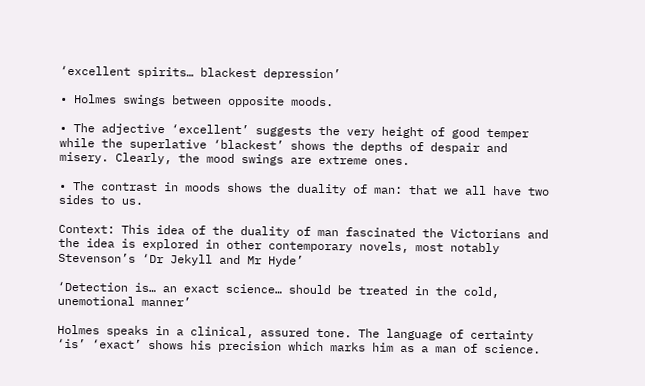‘excellent spirits… blackest depression’

• Holmes swings between opposite moods.

• The adjective ‘excellent’ suggests the very height of good temper while the superlative ‘blackest’ shows the depths of despair and misery. Clearly, the mood swings are extreme ones.

• The contrast in moods shows the duality of man: that we all have two sides to us.

Context: This idea of the duality of man fascinated the Victorians and the idea is explored in other contemporary novels, most notably Stevenson’s ‘Dr Jekyll and Mr Hyde’

‘Detection is… an exact science… should be treated in the cold, unemotional manner’

Holmes speaks in a clinical, assured tone. The language of certainty ‘is’ ‘exact’ shows his precision which marks him as a man of science.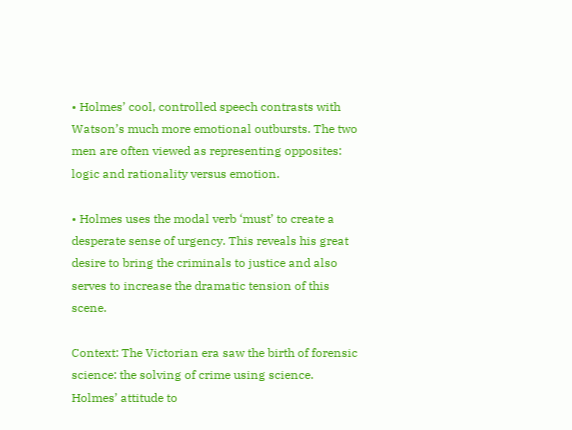• Holmes’ cool, controlled speech contrasts with Watson’s much more emotional outbursts. The two men are often viewed as representing opposites: logic and rationality versus emotion.

• Holmes uses the modal verb ‘must’ to create a desperate sense of urgency. This reveals his great desire to bring the criminals to justice and also serves to increase the dramatic tension of this scene.

Context: The Victorian era saw the birth of forensic science: the solving of crime using science. Holmes’ attitude to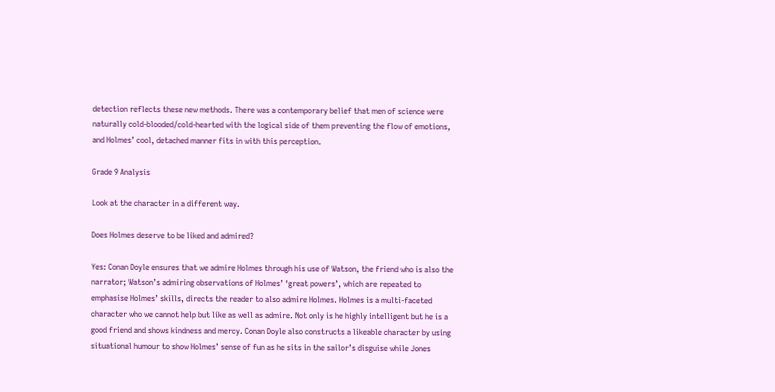detection reflects these new methods. There was a contemporary belief that men of science were naturally cold-blooded/cold-hearted with the logical side of them preventing the flow of emotions, and Holmes’ cool, detached manner fits in with this perception.

Grade 9 Analysis

Look at the character in a different way.

Does Holmes deserve to be liked and admired?

Yes: Conan Doyle ensures that we admire Holmes through his use of Watson, the friend who is also the narrator; Watson’s admiring observations of Holmes’ ‘great powers’, which are repeated to emphasise Holmes’ skills, directs the reader to also admire Holmes. Holmes is a multi-faceted character who we cannot help but like as well as admire. Not only is he highly intelligent but he is a good friend and shows kindness and mercy. Conan Doyle also constructs a likeable character by using situational humour to show Holmes’ sense of fun as he sits in the sailor’s disguise while Jones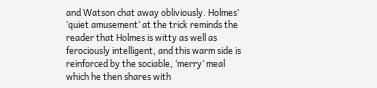and Watson chat away obliviously. Holmes’ ‘quiet amusement’ at the trick reminds the reader that Holmes is witty as well as ferociously intelligent, and this warm side is reinforced by the sociable, ‘merry’ meal which he then shares with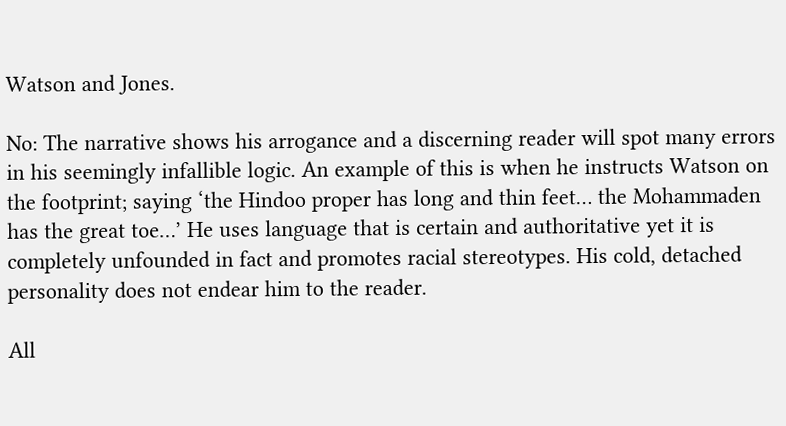Watson and Jones.

No: The narrative shows his arrogance and a discerning reader will spot many errors in his seemingly infallible logic. An example of this is when he instructs Watson on the footprint; saying ‘the Hindoo proper has long and thin feet… the Mohammaden has the great toe…’ He uses language that is certain and authoritative yet it is completely unfounded in fact and promotes racial stereotypes. His cold, detached personality does not endear him to the reader.

All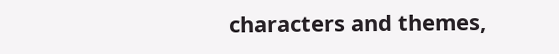characters and themes,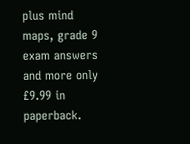plus mind maps, grade 9 exam answers and more only £9.99 in paperback.